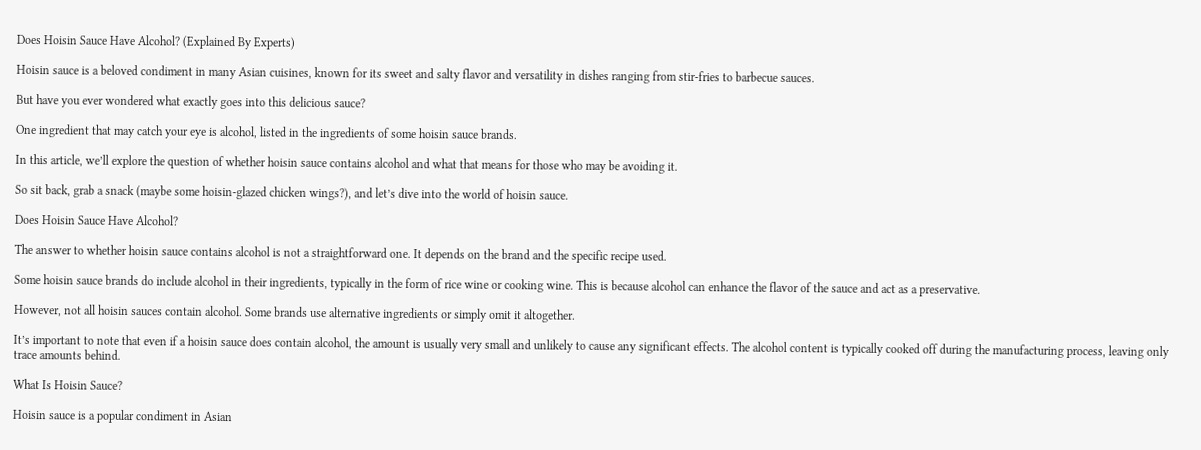Does Hoisin Sauce Have Alcohol? (Explained By Experts)

Hoisin sauce is a beloved condiment in many Asian cuisines, known for its sweet and salty flavor and versatility in dishes ranging from stir-fries to barbecue sauces.

But have you ever wondered what exactly goes into this delicious sauce?

One ingredient that may catch your eye is alcohol, listed in the ingredients of some hoisin sauce brands.

In this article, we’ll explore the question of whether hoisin sauce contains alcohol and what that means for those who may be avoiding it.

So sit back, grab a snack (maybe some hoisin-glazed chicken wings?), and let’s dive into the world of hoisin sauce.

Does Hoisin Sauce Have Alcohol?

The answer to whether hoisin sauce contains alcohol is not a straightforward one. It depends on the brand and the specific recipe used.

Some hoisin sauce brands do include alcohol in their ingredients, typically in the form of rice wine or cooking wine. This is because alcohol can enhance the flavor of the sauce and act as a preservative.

However, not all hoisin sauces contain alcohol. Some brands use alternative ingredients or simply omit it altogether.

It’s important to note that even if a hoisin sauce does contain alcohol, the amount is usually very small and unlikely to cause any significant effects. The alcohol content is typically cooked off during the manufacturing process, leaving only trace amounts behind.

What Is Hoisin Sauce?

Hoisin sauce is a popular condiment in Asian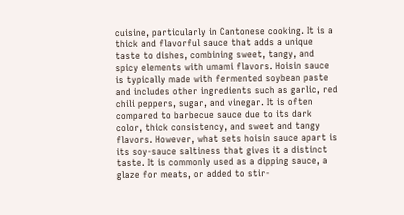cuisine, particularly in Cantonese cooking. It is a thick and flavorful sauce that adds a unique taste to dishes, combining sweet, tangy, and spicy elements with umami flavors. Hoisin sauce is typically made with fermented soybean paste and includes other ingredients such as garlic, red chili peppers, sugar, and vinegar. It is often compared to barbecue sauce due to its dark color, thick consistency, and sweet and tangy flavors. However, what sets hoisin sauce apart is its soy-sauce saltiness that gives it a distinct taste. It is commonly used as a dipping sauce, a glaze for meats, or added to stir-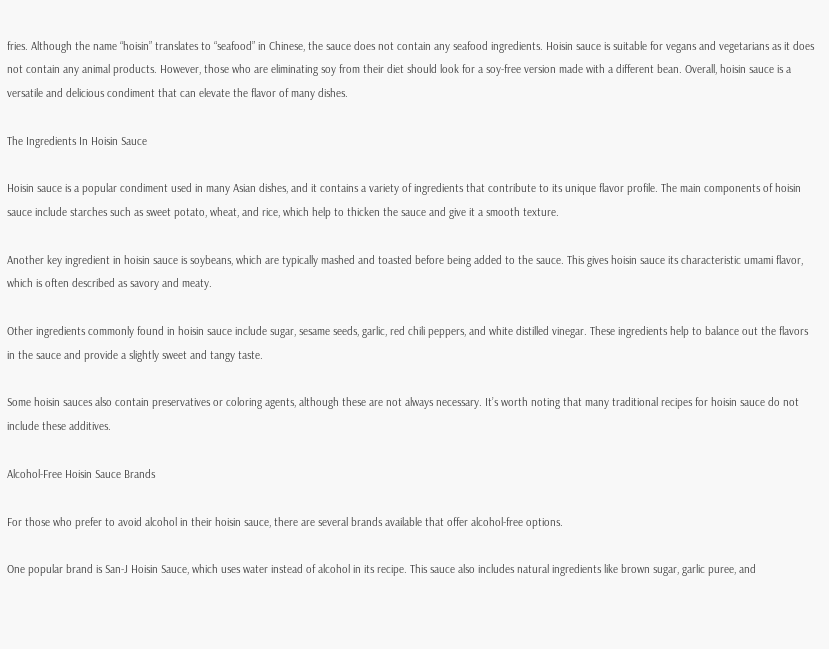fries. Although the name “hoisin” translates to “seafood” in Chinese, the sauce does not contain any seafood ingredients. Hoisin sauce is suitable for vegans and vegetarians as it does not contain any animal products. However, those who are eliminating soy from their diet should look for a soy-free version made with a different bean. Overall, hoisin sauce is a versatile and delicious condiment that can elevate the flavor of many dishes.

The Ingredients In Hoisin Sauce

Hoisin sauce is a popular condiment used in many Asian dishes, and it contains a variety of ingredients that contribute to its unique flavor profile. The main components of hoisin sauce include starches such as sweet potato, wheat, and rice, which help to thicken the sauce and give it a smooth texture.

Another key ingredient in hoisin sauce is soybeans, which are typically mashed and toasted before being added to the sauce. This gives hoisin sauce its characteristic umami flavor, which is often described as savory and meaty.

Other ingredients commonly found in hoisin sauce include sugar, sesame seeds, garlic, red chili peppers, and white distilled vinegar. These ingredients help to balance out the flavors in the sauce and provide a slightly sweet and tangy taste.

Some hoisin sauces also contain preservatives or coloring agents, although these are not always necessary. It’s worth noting that many traditional recipes for hoisin sauce do not include these additives.

Alcohol-Free Hoisin Sauce Brands

For those who prefer to avoid alcohol in their hoisin sauce, there are several brands available that offer alcohol-free options.

One popular brand is San-J Hoisin Sauce, which uses water instead of alcohol in its recipe. This sauce also includes natural ingredients like brown sugar, garlic puree, and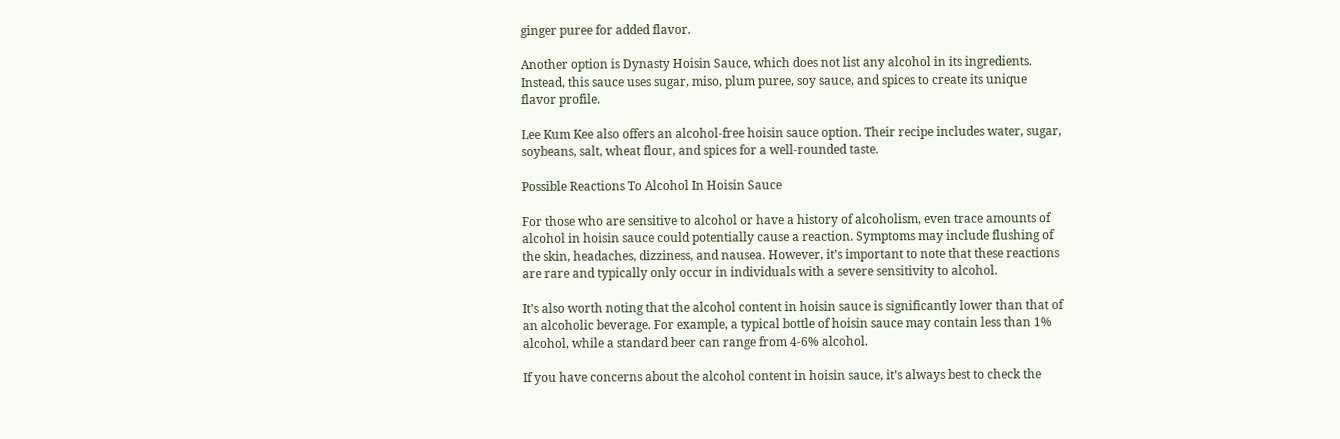ginger puree for added flavor.

Another option is Dynasty Hoisin Sauce, which does not list any alcohol in its ingredients. Instead, this sauce uses sugar, miso, plum puree, soy sauce, and spices to create its unique flavor profile.

Lee Kum Kee also offers an alcohol-free hoisin sauce option. Their recipe includes water, sugar, soybeans, salt, wheat flour, and spices for a well-rounded taste.

Possible Reactions To Alcohol In Hoisin Sauce

For those who are sensitive to alcohol or have a history of alcoholism, even trace amounts of alcohol in hoisin sauce could potentially cause a reaction. Symptoms may include flushing of the skin, headaches, dizziness, and nausea. However, it’s important to note that these reactions are rare and typically only occur in individuals with a severe sensitivity to alcohol.

It’s also worth noting that the alcohol content in hoisin sauce is significantly lower than that of an alcoholic beverage. For example, a typical bottle of hoisin sauce may contain less than 1% alcohol, while a standard beer can range from 4-6% alcohol.

If you have concerns about the alcohol content in hoisin sauce, it’s always best to check the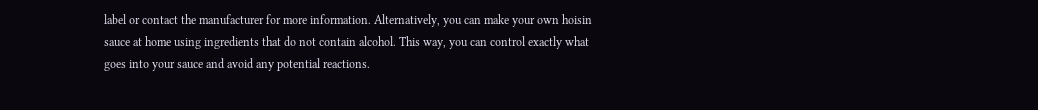label or contact the manufacturer for more information. Alternatively, you can make your own hoisin sauce at home using ingredients that do not contain alcohol. This way, you can control exactly what goes into your sauce and avoid any potential reactions.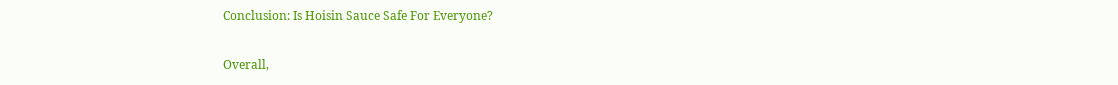Conclusion: Is Hoisin Sauce Safe For Everyone?

Overall,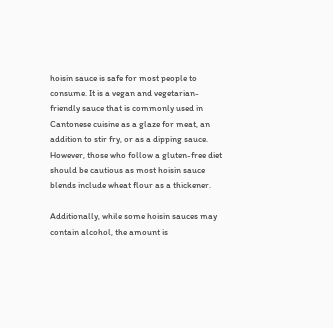hoisin sauce is safe for most people to consume. It is a vegan and vegetarian-friendly sauce that is commonly used in Cantonese cuisine as a glaze for meat, an addition to stir fry, or as a dipping sauce. However, those who follow a gluten-free diet should be cautious as most hoisin sauce blends include wheat flour as a thickener.

Additionally, while some hoisin sauces may contain alcohol, the amount is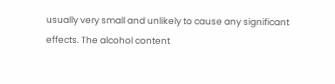usually very small and unlikely to cause any significant effects. The alcohol content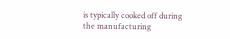is typically cooked off during the manufacturing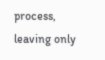process, leaving only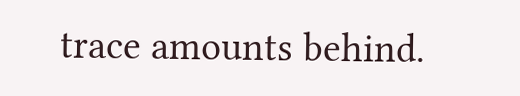trace amounts behind.